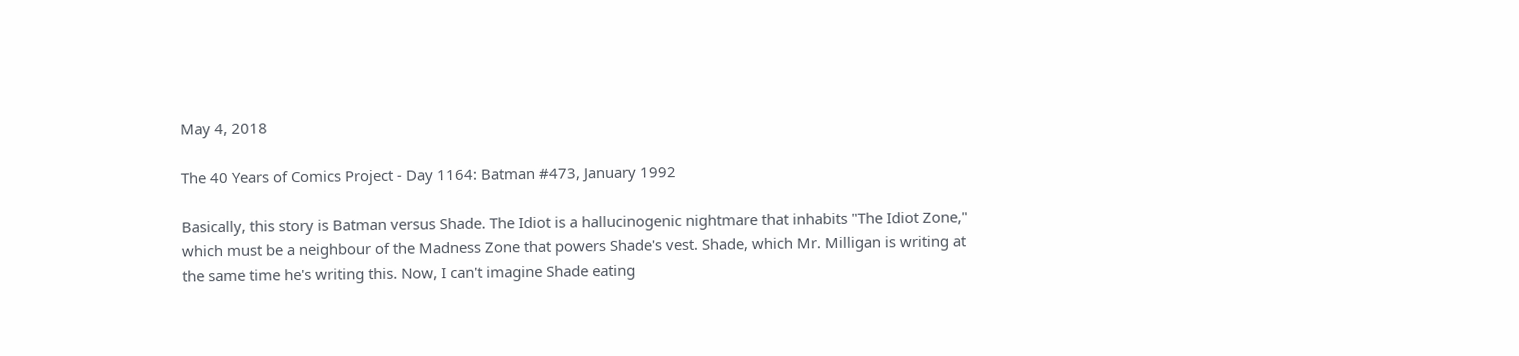May 4, 2018

The 40 Years of Comics Project - Day 1164: Batman #473, January 1992

Basically, this story is Batman versus Shade. The Idiot is a hallucinogenic nightmare that inhabits "The Idiot Zone," which must be a neighbour of the Madness Zone that powers Shade's vest. Shade, which Mr. Milligan is writing at the same time he's writing this. Now, I can't imagine Shade eating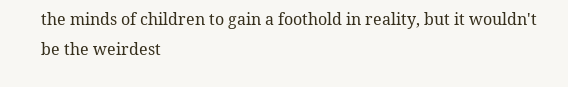the minds of children to gain a foothold in reality, but it wouldn't be the weirdest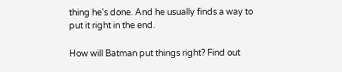thing he's done. And he usually finds a way to put it right in the end.

How will Batman put things right? Find out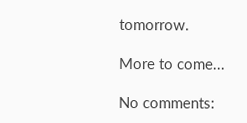tomorrow.

More to come...

No comments: